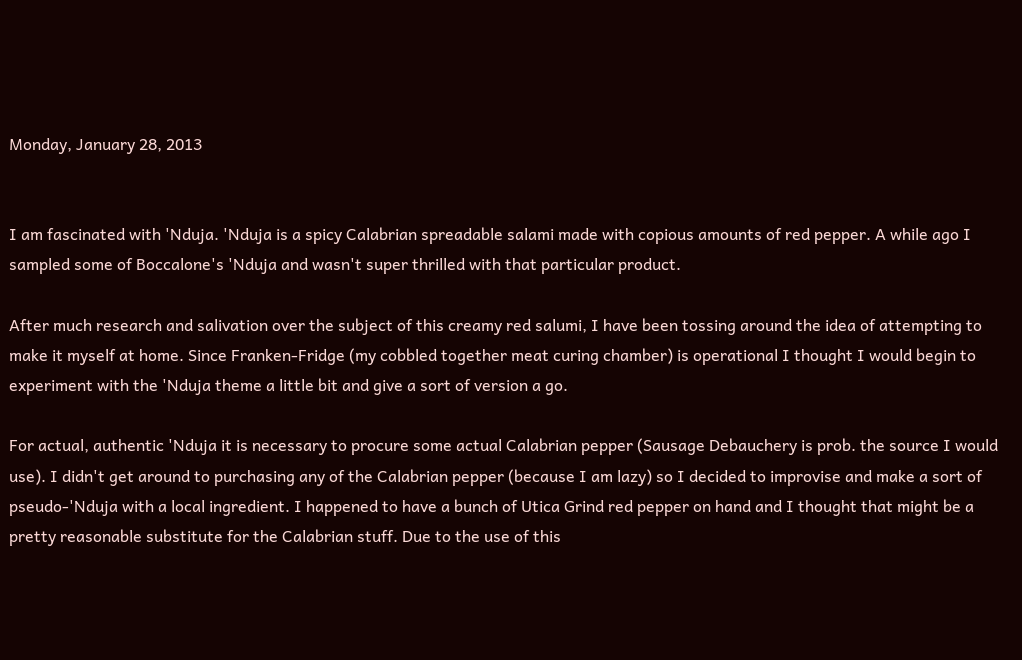Monday, January 28, 2013


I am fascinated with 'Nduja. 'Nduja is a spicy Calabrian spreadable salami made with copious amounts of red pepper. A while ago I sampled some of Boccalone's 'Nduja and wasn't super thrilled with that particular product.

After much research and salivation over the subject of this creamy red salumi, I have been tossing around the idea of attempting to make it myself at home. Since Franken-Fridge (my cobbled together meat curing chamber) is operational I thought I would begin to experiment with the 'Nduja theme a little bit and give a sort of version a go.

For actual, authentic 'Nduja it is necessary to procure some actual Calabrian pepper (Sausage Debauchery is prob. the source I would use). I didn't get around to purchasing any of the Calabrian pepper (because I am lazy) so I decided to improvise and make a sort of pseudo-'Nduja with a local ingredient. I happened to have a bunch of Utica Grind red pepper on hand and I thought that might be a pretty reasonable substitute for the Calabrian stuff. Due to the use of this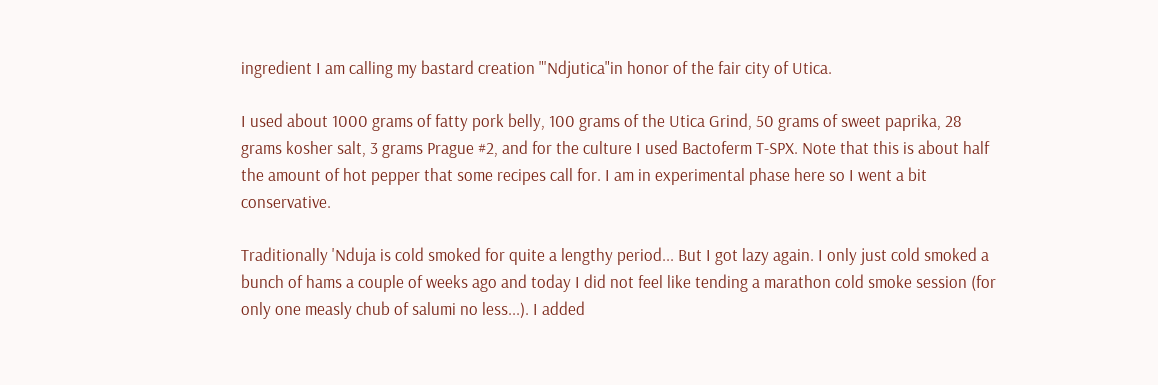ingredient I am calling my bastard creation "'Ndjutica"in honor of the fair city of Utica.

I used about 1000 grams of fatty pork belly, 100 grams of the Utica Grind, 50 grams of sweet paprika, 28 grams kosher salt, 3 grams Prague #2, and for the culture I used Bactoferm T-SPX. Note that this is about half the amount of hot pepper that some recipes call for. I am in experimental phase here so I went a bit conservative.

Traditionally 'Nduja is cold smoked for quite a lengthy period... But I got lazy again. I only just cold smoked a bunch of hams a couple of weeks ago and today I did not feel like tending a marathon cold smoke session (for only one measly chub of salumi no less...). I added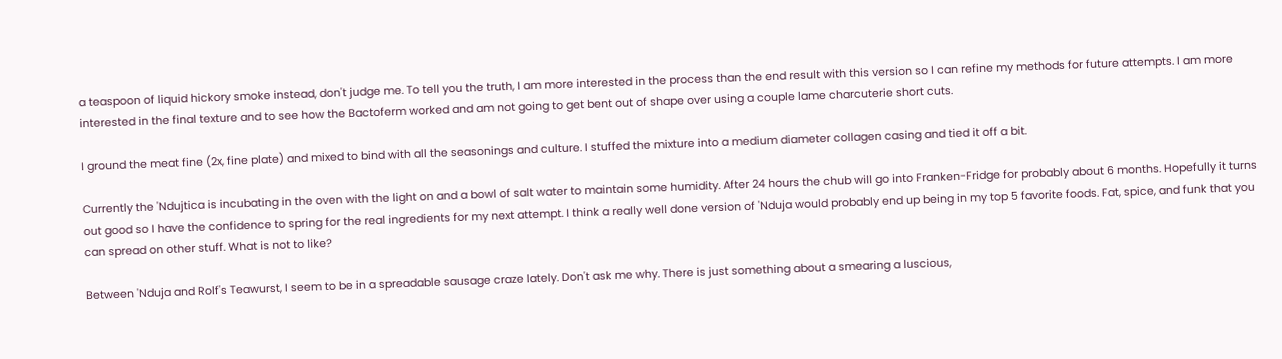a teaspoon of liquid hickory smoke instead, don't judge me. To tell you the truth, I am more interested in the process than the end result with this version so I can refine my methods for future attempts. I am more interested in the final texture and to see how the Bactoferm worked and am not going to get bent out of shape over using a couple lame charcuterie short cuts.

I ground the meat fine (2x, fine plate) and mixed to bind with all the seasonings and culture. I stuffed the mixture into a medium diameter collagen casing and tied it off a bit.

Currently the 'Ndujtica is incubating in the oven with the light on and a bowl of salt water to maintain some humidity. After 24 hours the chub will go into Franken-Fridge for probably about 6 months. Hopefully it turns out good so I have the confidence to spring for the real ingredients for my next attempt. I think a really well done version of 'Nduja would probably end up being in my top 5 favorite foods. Fat, spice, and funk that you can spread on other stuff. What is not to like?

Between 'Nduja and Rolf's Teawurst, I seem to be in a spreadable sausage craze lately. Don't ask me why. There is just something about a smearing a luscious,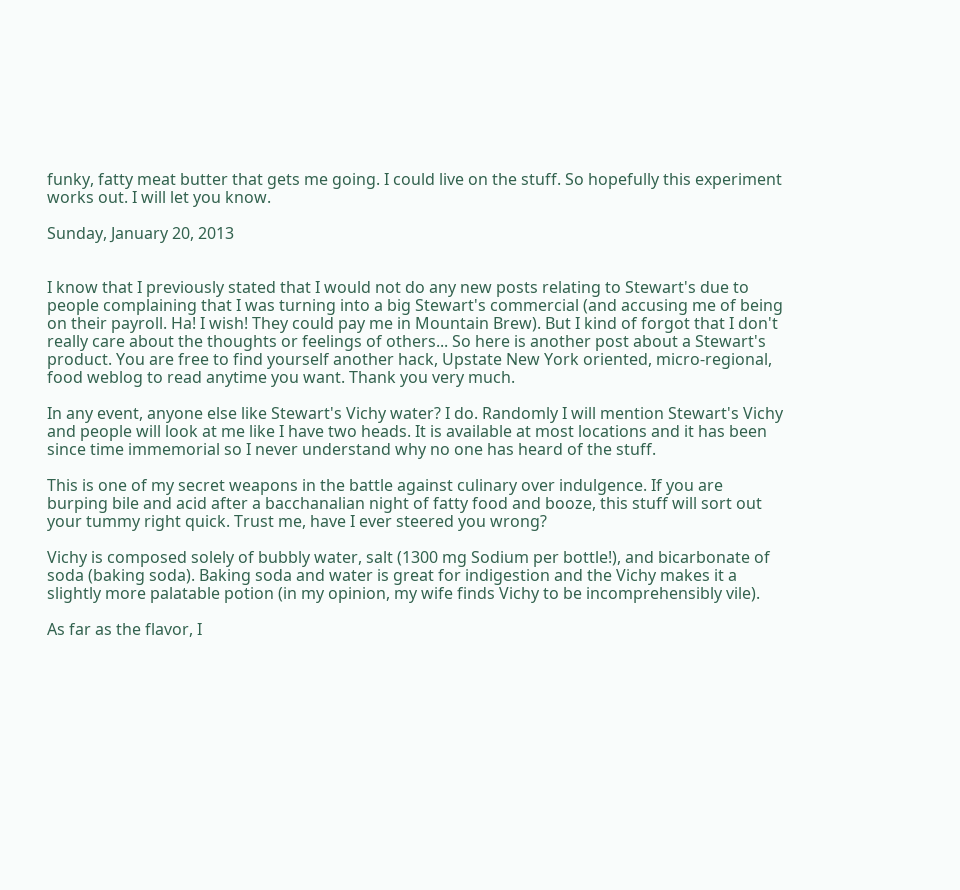funky, fatty meat butter that gets me going. I could live on the stuff. So hopefully this experiment works out. I will let you know.

Sunday, January 20, 2013


I know that I previously stated that I would not do any new posts relating to Stewart's due to people complaining that I was turning into a big Stewart's commercial (and accusing me of being on their payroll. Ha! I wish! They could pay me in Mountain Brew). But I kind of forgot that I don't really care about the thoughts or feelings of others... So here is another post about a Stewart's product. You are free to find yourself another hack, Upstate New York oriented, micro-regional, food weblog to read anytime you want. Thank you very much.

In any event, anyone else like Stewart's Vichy water? I do. Randomly I will mention Stewart's Vichy and people will look at me like I have two heads. It is available at most locations and it has been since time immemorial so I never understand why no one has heard of the stuff.

This is one of my secret weapons in the battle against culinary over indulgence. If you are burping bile and acid after a bacchanalian night of fatty food and booze, this stuff will sort out your tummy right quick. Trust me, have I ever steered you wrong?

Vichy is composed solely of bubbly water, salt (1300 mg Sodium per bottle!), and bicarbonate of soda (baking soda). Baking soda and water is great for indigestion and the Vichy makes it a slightly more palatable potion (in my opinion, my wife finds Vichy to be incomprehensibly vile).

As far as the flavor, I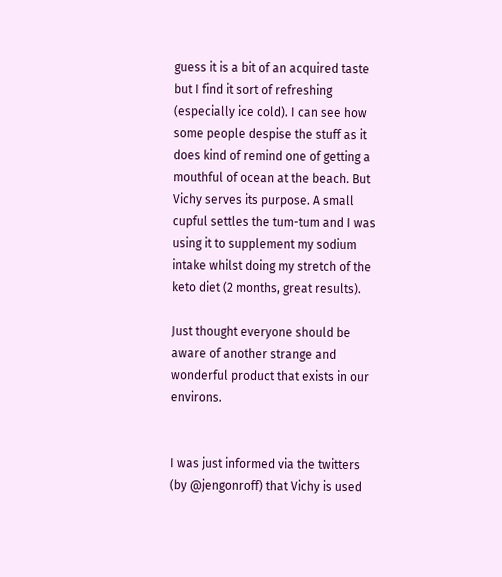guess it is a bit of an acquired taste but I find it sort of refreshing (especially ice cold). I can see how some people despise the stuff as it does kind of remind one of getting a mouthful of ocean at the beach. But Vichy serves its purpose. A small cupful settles the tum-tum and I was using it to supplement my sodium intake whilst doing my stretch of the keto diet (2 months, great results).

Just thought everyone should be aware of another strange and wonderful product that exists in our environs.


I was just informed via the twitters (by @jengonroff) that Vichy is used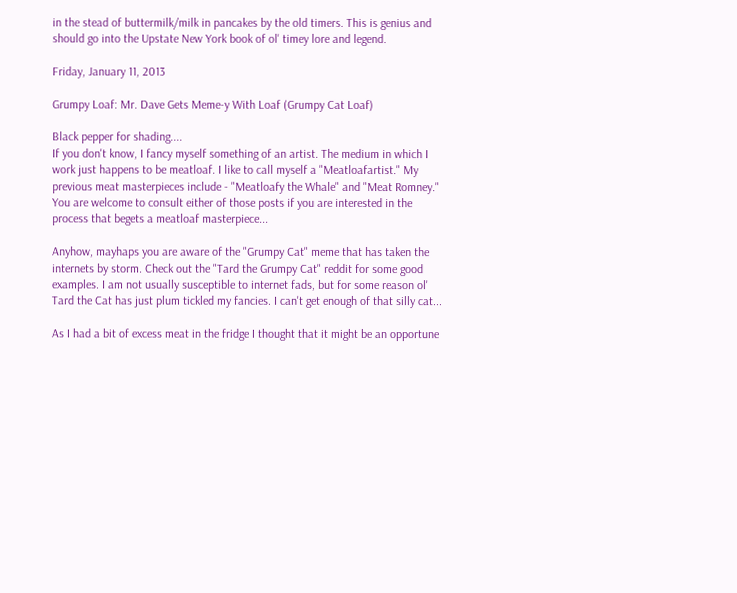in the stead of buttermilk/milk in pancakes by the old timers. This is genius and should go into the Upstate New York book of ol' timey lore and legend.

Friday, January 11, 2013

Grumpy Loaf: Mr. Dave Gets Meme-y With Loaf (Grumpy Cat Loaf)

Black pepper for shading....
If you don't know, I fancy myself something of an artist. The medium in which I work just happens to be meatloaf. I like to call myself a "Meatloafartist." My previous meat masterpieces include - "Meatloafy the Whale" and "Meat Romney." You are welcome to consult either of those posts if you are interested in the process that begets a meatloaf masterpiece...

Anyhow, mayhaps you are aware of the "Grumpy Cat" meme that has taken the internets by storm. Check out the "Tard the Grumpy Cat" reddit for some good examples. I am not usually susceptible to internet fads, but for some reason ol' Tard the Cat has just plum tickled my fancies. I can't get enough of that silly cat...

As I had a bit of excess meat in the fridge I thought that it might be an opportune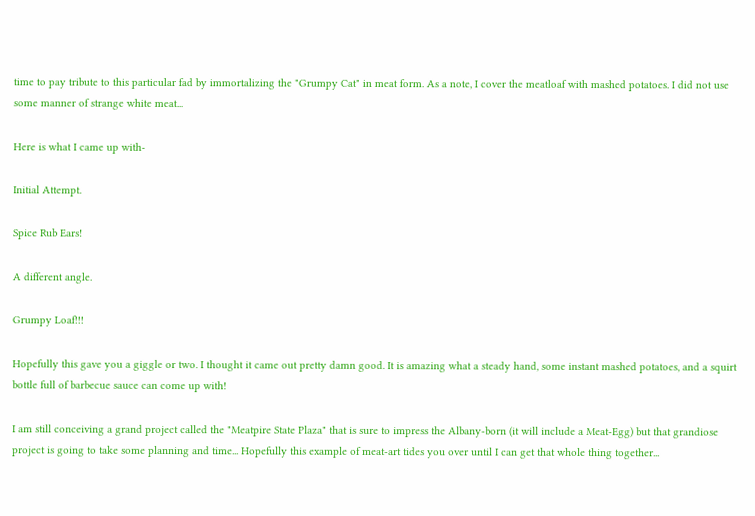time to pay tribute to this particular fad by immortalizing the "Grumpy Cat" in meat form. As a note, I cover the meatloaf with mashed potatoes. I did not use some manner of strange white meat...

Here is what I came up with-

Initial Attempt.

Spice Rub Ears!

A different angle.

Grumpy Loaf!!!

Hopefully this gave you a giggle or two. I thought it came out pretty damn good. It is amazing what a steady hand, some instant mashed potatoes, and a squirt bottle full of barbecue sauce can come up with!

I am still conceiving a grand project called the "Meatpire State Plaza" that is sure to impress the Albany-born (it will include a Meat-Egg) but that grandiose project is going to take some planning and time... Hopefully this example of meat-art tides you over until I can get that whole thing together...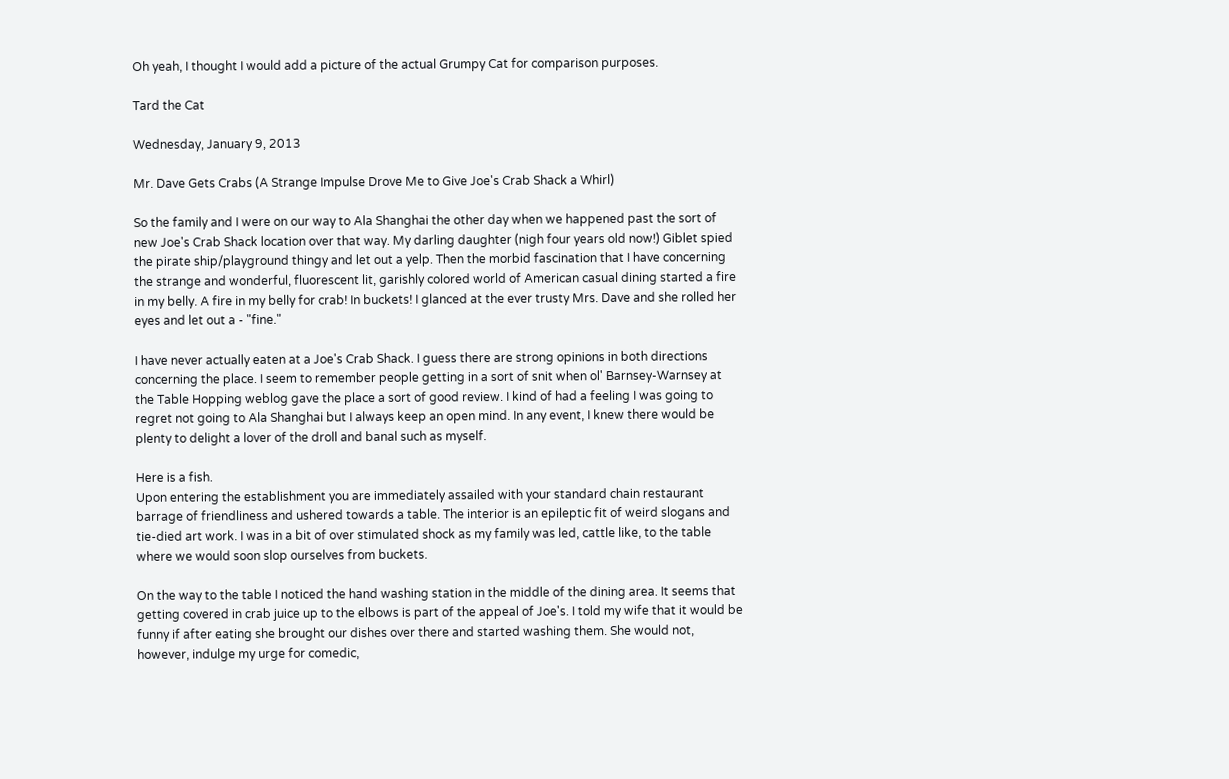Oh yeah, I thought I would add a picture of the actual Grumpy Cat for comparison purposes.

Tard the Cat

Wednesday, January 9, 2013

Mr. Dave Gets Crabs (A Strange Impulse Drove Me to Give Joe's Crab Shack a Whirl)

So the family and I were on our way to Ala Shanghai the other day when we happened past the sort of new Joe's Crab Shack location over that way. My darling daughter (nigh four years old now!) Giblet spied the pirate ship/playground thingy and let out a yelp. Then the morbid fascination that I have concerning the strange and wonderful, fluorescent lit, garishly colored world of American casual dining started a fire in my belly. A fire in my belly for crab! In buckets! I glanced at the ever trusty Mrs. Dave and she rolled her eyes and let out a - "fine."

I have never actually eaten at a Joe's Crab Shack. I guess there are strong opinions in both directions concerning the place. I seem to remember people getting in a sort of snit when ol' Barnsey-Warnsey at the Table Hopping weblog gave the place a sort of good review. I kind of had a feeling I was going to regret not going to Ala Shanghai but I always keep an open mind. In any event, I knew there would be plenty to delight a lover of the droll and banal such as myself.

Here is a fish.
Upon entering the establishment you are immediately assailed with your standard chain restaurant barrage of friendliness and ushered towards a table. The interior is an epileptic fit of weird slogans and tie-died art work. I was in a bit of over stimulated shock as my family was led, cattle like, to the table where we would soon slop ourselves from buckets.

On the way to the table I noticed the hand washing station in the middle of the dining area. It seems that getting covered in crab juice up to the elbows is part of the appeal of Joe's. I told my wife that it would be funny if after eating she brought our dishes over there and started washing them. She would not, however, indulge my urge for comedic,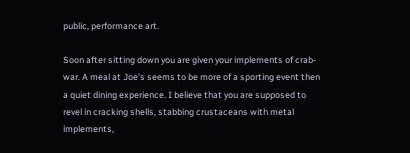public, performance art.

Soon after sitting down you are given your implements of crab-war. A meal at Joe's seems to be more of a sporting event then a quiet dining experience. I believe that you are supposed to revel in cracking shells, stabbing crustaceans with metal implements,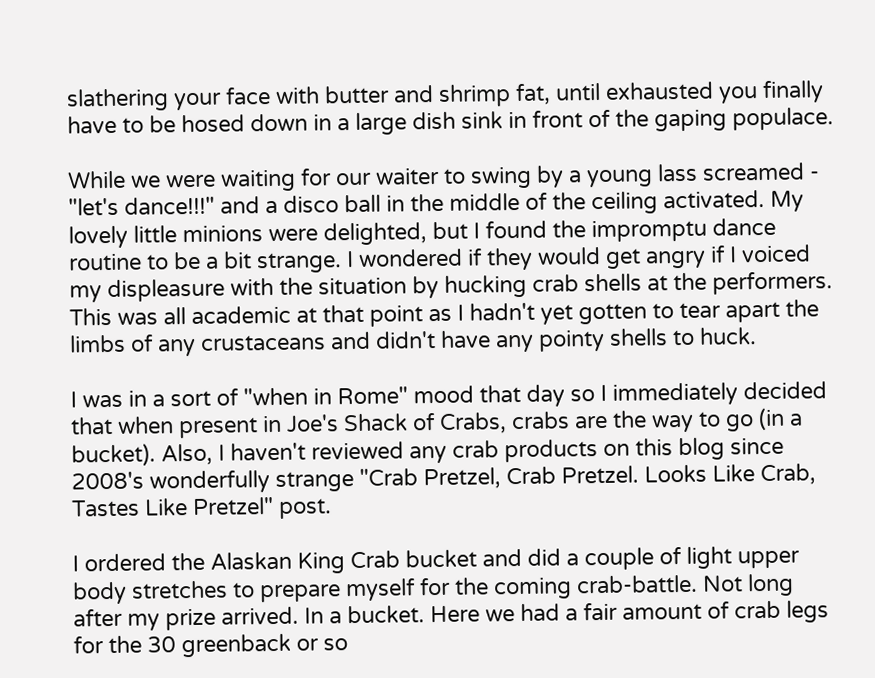slathering your face with butter and shrimp fat, until exhausted you finally have to be hosed down in a large dish sink in front of the gaping populace.

While we were waiting for our waiter to swing by a young lass screamed - "let's dance!!!" and a disco ball in the middle of the ceiling activated. My lovely little minions were delighted, but I found the impromptu dance routine to be a bit strange. I wondered if they would get angry if I voiced my displeasure with the situation by hucking crab shells at the performers. This was all academic at that point as I hadn't yet gotten to tear apart the limbs of any crustaceans and didn't have any pointy shells to huck.

I was in a sort of "when in Rome" mood that day so I immediately decided that when present in Joe's Shack of Crabs, crabs are the way to go (in a bucket). Also, I haven't reviewed any crab products on this blog since 2008's wonderfully strange "Crab Pretzel, Crab Pretzel. Looks Like Crab, Tastes Like Pretzel" post.

I ordered the Alaskan King Crab bucket and did a couple of light upper body stretches to prepare myself for the coming crab-battle. Not long after my prize arrived. In a bucket. Here we had a fair amount of crab legs for the 30 greenback or so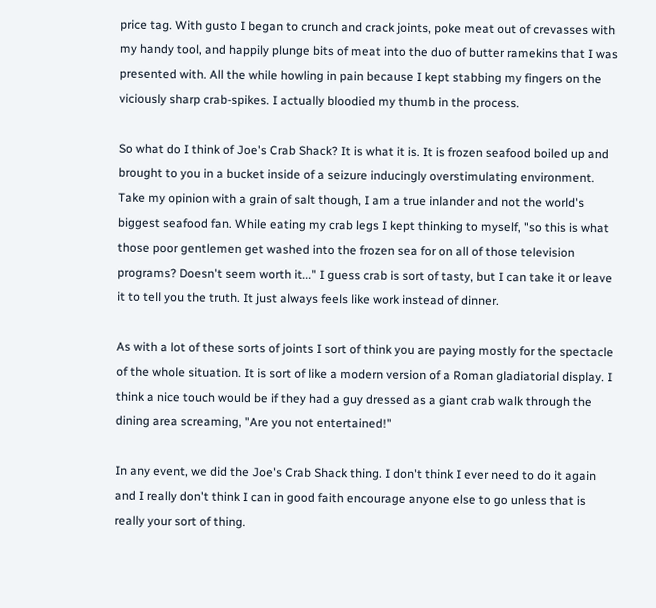price tag. With gusto I began to crunch and crack joints, poke meat out of crevasses with my handy tool, and happily plunge bits of meat into the duo of butter ramekins that I was presented with. All the while howling in pain because I kept stabbing my fingers on the viciously sharp crab-spikes. I actually bloodied my thumb in the process.

So what do I think of Joe's Crab Shack? It is what it is. It is frozen seafood boiled up and brought to you in a bucket inside of a seizure inducingly overstimulating environment. Take my opinion with a grain of salt though, I am a true inlander and not the world's biggest seafood fan. While eating my crab legs I kept thinking to myself, "so this is what those poor gentlemen get washed into the frozen sea for on all of those television programs? Doesn't seem worth it..." I guess crab is sort of tasty, but I can take it or leave it to tell you the truth. It just always feels like work instead of dinner.

As with a lot of these sorts of joints I sort of think you are paying mostly for the spectacle of the whole situation. It is sort of like a modern version of a Roman gladiatorial display. I think a nice touch would be if they had a guy dressed as a giant crab walk through the dining area screaming, "Are you not entertained!"

In any event, we did the Joe's Crab Shack thing. I don't think I ever need to do it again and I really don't think I can in good faith encourage anyone else to go unless that is really your sort of thing.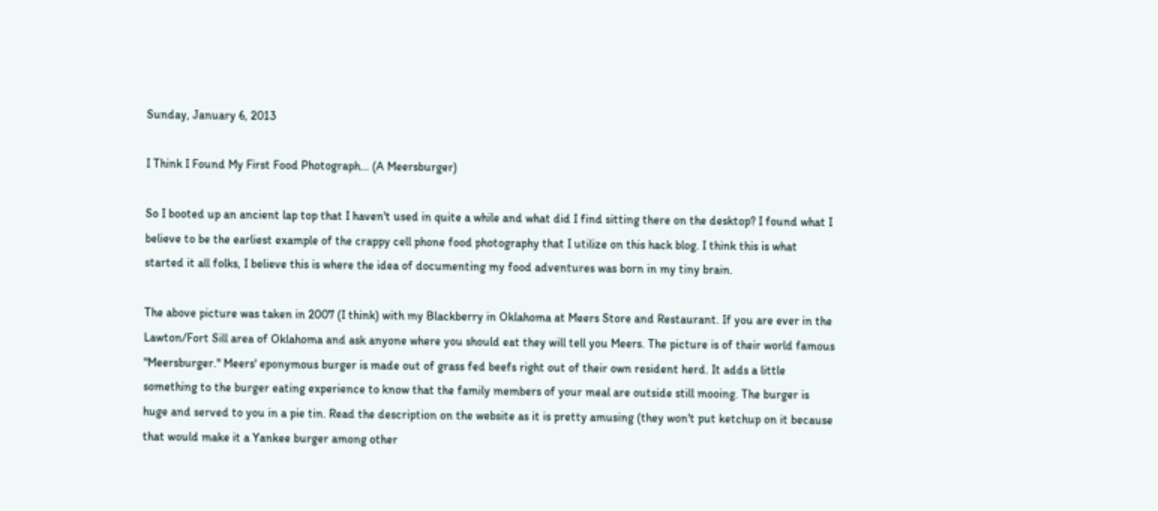Sunday, January 6, 2013

I Think I Found My First Food Photograph... (A Meersburger)

So I booted up an ancient lap top that I haven't used in quite a while and what did I find sitting there on the desktop? I found what I believe to be the earliest example of the crappy cell phone food photography that I utilize on this hack blog. I think this is what started it all folks, I believe this is where the idea of documenting my food adventures was born in my tiny brain.

The above picture was taken in 2007 (I think) with my Blackberry in Oklahoma at Meers Store and Restaurant. If you are ever in the Lawton/Fort Sill area of Oklahoma and ask anyone where you should eat they will tell you Meers. The picture is of their world famous "Meersburger." Meers' eponymous burger is made out of grass fed beefs right out of their own resident herd. It adds a little something to the burger eating experience to know that the family members of your meal are outside still mooing. The burger is huge and served to you in a pie tin. Read the description on the website as it is pretty amusing (they won't put ketchup on it because that would make it a Yankee burger among other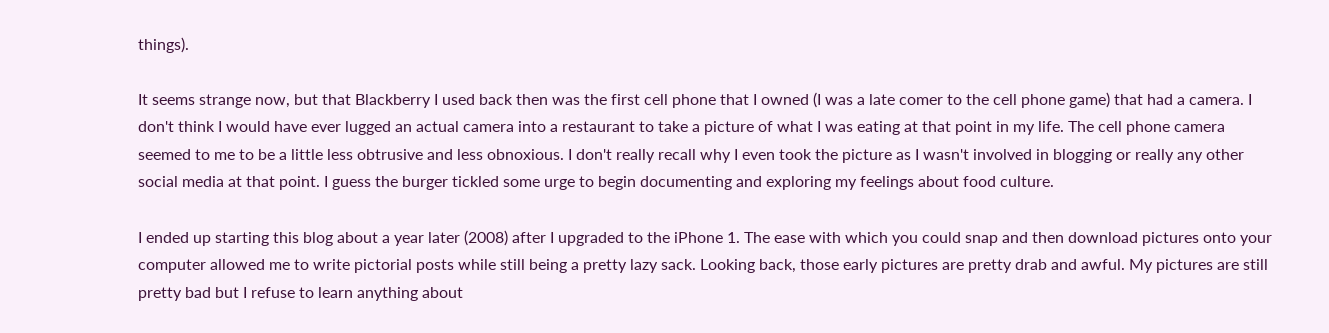things).

It seems strange now, but that Blackberry I used back then was the first cell phone that I owned (I was a late comer to the cell phone game) that had a camera. I don't think I would have ever lugged an actual camera into a restaurant to take a picture of what I was eating at that point in my life. The cell phone camera seemed to me to be a little less obtrusive and less obnoxious. I don't really recall why I even took the picture as I wasn't involved in blogging or really any other social media at that point. I guess the burger tickled some urge to begin documenting and exploring my feelings about food culture.

I ended up starting this blog about a year later (2008) after I upgraded to the iPhone 1. The ease with which you could snap and then download pictures onto your computer allowed me to write pictorial posts while still being a pretty lazy sack. Looking back, those early pictures are pretty drab and awful. My pictures are still pretty bad but I refuse to learn anything about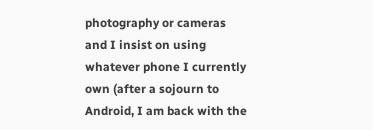photography or cameras and I insist on using whatever phone I currently own (after a sojourn to Android, I am back with the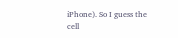iPhone). So I guess the cell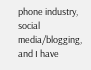phone industry, social media/blogging, and I have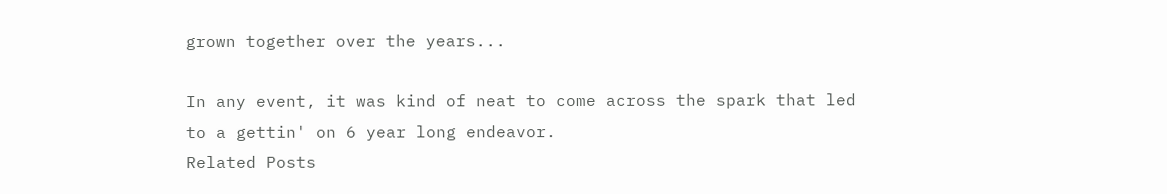grown together over the years...

In any event, it was kind of neat to come across the spark that led to a gettin' on 6 year long endeavor.
Related Posts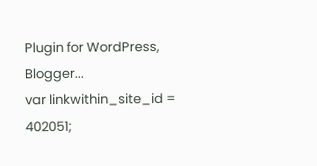Plugin for WordPress, Blogger...
var linkwithin_site_id = 402051;